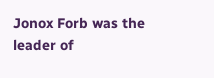Jonox Forb was the leader of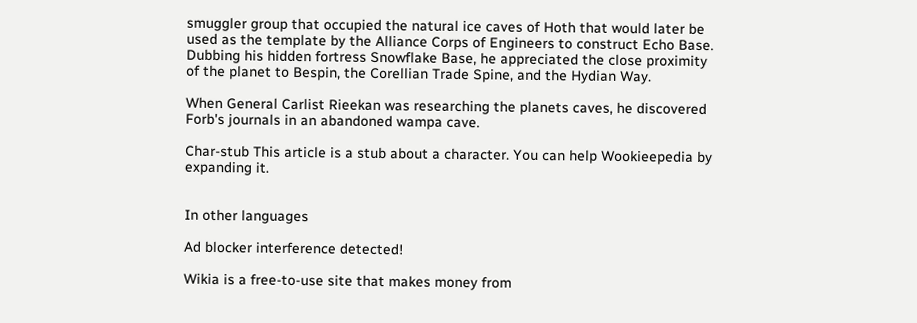smuggler group that occupied the natural ice caves of Hoth that would later be used as the template by the Alliance Corps of Engineers to construct Echo Base. Dubbing his hidden fortress Snowflake Base, he appreciated the close proximity of the planet to Bespin, the Corellian Trade Spine, and the Hydian Way.

When General Carlist Rieekan was researching the planets caves, he discovered Forb's journals in an abandoned wampa cave.

Char-stub This article is a stub about a character. You can help Wookieepedia by expanding it.


In other languages

Ad blocker interference detected!

Wikia is a free-to-use site that makes money from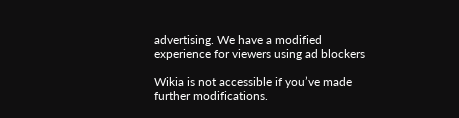advertising. We have a modified experience for viewers using ad blockers

Wikia is not accessible if you’ve made further modifications.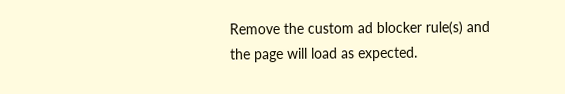Remove the custom ad blocker rule(s) and the page will load as expected.